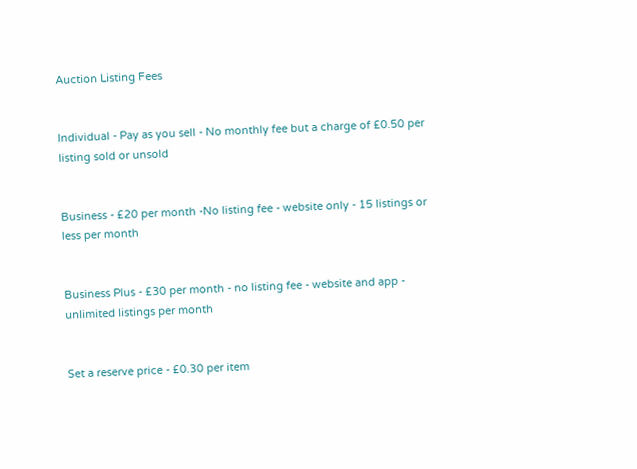Auction Listing Fees


Individual - Pay as you sell - No monthly fee but a charge of £0.50 per listing sold or unsold


Business - £20 per month -No listing fee - website only - 15 listings or less per month


Business Plus - £30 per month - no listing fee - website and app - unlimited listings per month


Set a reserve price - £0.30 per item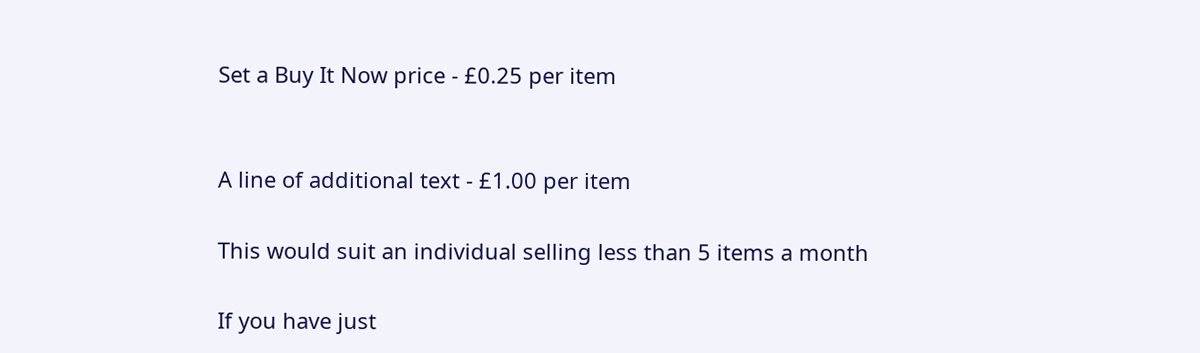Set a Buy It Now price - £0.25 per item


A line of additional text - £1.00 per item

This would suit an individual selling less than 5 items a month

If you have just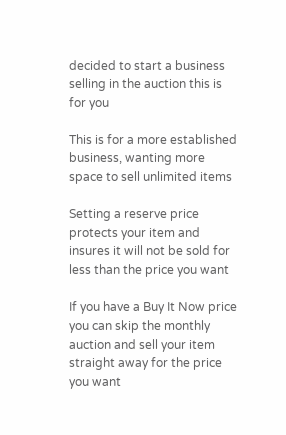decided to start a business selling in the auction this is for you

This is for a more established business, wanting more space to sell unlimited items

Setting a reserve price protects your item and insures it will not be sold for less than the price you want

If you have a Buy It Now price you can skip the monthly auction and sell your item straight away for the price you want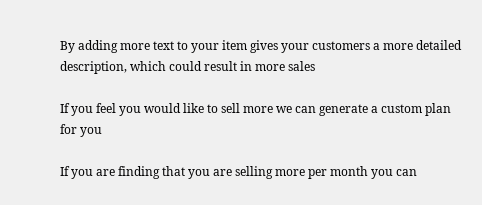By adding more text to your item gives your customers a more detailed description, which could result in more sales

If you feel you would like to sell more we can generate a custom plan for you

If you are finding that you are selling more per month you can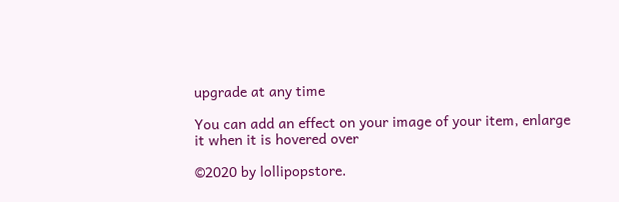upgrade at any time

You can add an effect on your image of your item, enlarge it when it is hovered over

©2020 by lollipopstore.